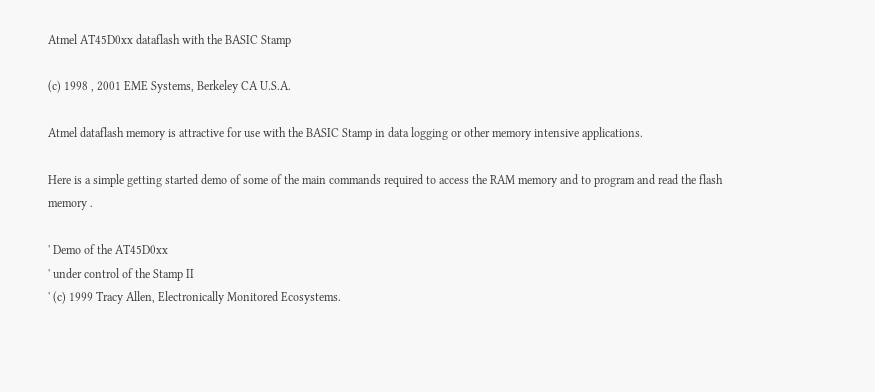Atmel AT45D0xx dataflash with the BASIC Stamp

(c) 1998 , 2001 EME Systems, Berkeley CA U.S.A.

Atmel dataflash memory is attractive for use with the BASIC Stamp in data logging or other memory intensive applications.

Here is a simple getting started demo of some of the main commands required to access the RAM memory and to program and read the flash memory .

' Demo of the AT45D0xx
' under control of the Stamp II
' (c) 1999 Tracy Allen, Electronically Monitored Ecosystems.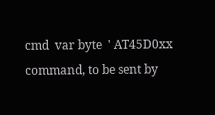cmd  var byte  ' AT45D0xx command, to be sent by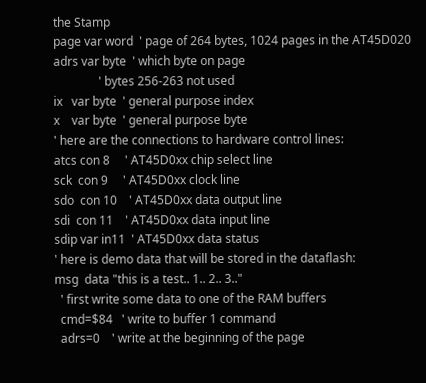the Stamp
page var word  ' page of 264 bytes, 1024 pages in the AT45D020
adrs var byte  ' which byte on page
               ' bytes 256-263 not used
ix   var byte  ' general purpose index
x    var byte  ' general purpose byte
' here are the connections to hardware control lines:
atcs con 8     ' AT45D0xx chip select line
sck  con 9     ' AT45D0xx clock line
sdo  con 10    ' AT45D0xx data output line
sdi  con 11    ' AT45D0xx data input line
sdip var in11  ' AT45D0xx data status
' here is demo data that will be stored in the dataflash:
msg  data "this is a test.. 1.. 2.. 3.."
  ' first write some data to one of the RAM buffers
  cmd=$84   ' write to buffer 1 command
  adrs=0    ' write at the beginning of the page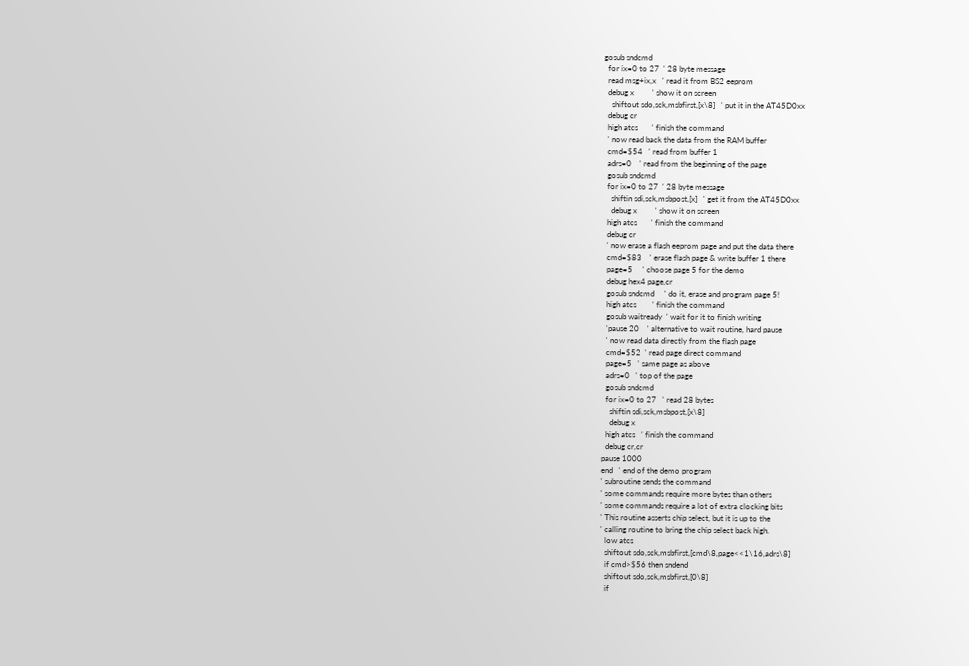gosub sndcmd
  for ix=0 to 27  ' 28 byte message
  read msg+ix,x   ' read it from BS2 eeprom
  debug x         ' show it on screen
    shiftout sdo,sck,msbfirst,[x\8]   ' put it in the AT45D0xx
  debug cr
  high atcs       ' finish the command
  ' now read back the data from the RAM buffer
  cmd=$54   ' read from buffer 1
  adrs=0    ' read from the beginning of the page
  gosub sndcmd
  for ix=0 to 27  ' 28 byte message
    shiftin sdi,sck,msbpost,[x]   ' get it from the AT45D0xx
    debug x         ' show it on screen
  high atcs       ' finish the command
  debug cr
  ' now erase a flash eeprom page and put the data there
  cmd=$83    ' erase flash page & write buffer 1 there
  page=5     ' choose page 5 for the demo
  debug hex4 page,cr
  gosub sndcmd     ' do it, erase and program page 5!
  high atcs        ' finish the command
  gosub waitready  ' wait for it to finish writing
  'pause 20    ' alternative to wait routine, hard pause
  ' now read data directly from the flash page
  cmd=$52  ' read page direct command
  page=5   ' same page as above
  adrs=0   ' top of the page
  gosub sndcmd
  for ix=0 to 27   ' read 28 bytes
    shiftin sdi,sck,msbpost,[x\8]
    debug x
  high atcs   ' finish the command
  debug cr,cr
pause 1000
end   ' end of the demo program
' subroutine sends the command
' some commands require more bytes than others
' some commands require a lot of extra clocking bits
' This routine asserts chip select, but it is up to the
' calling routine to bring the chip select back high.
  low atcs
  shiftout sdo,sck,msbfirst,[cmd\8,page<<1\16,adrs\8]
  if cmd>$56 then sndend
  shiftout sdo,sck,msbfirst,[0\8]
  if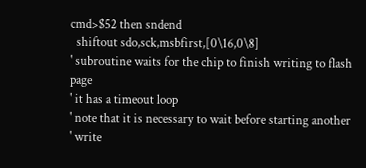cmd>$52 then sndend
  shiftout sdo,sck,msbfirst,[0\16,0\8]
' subroutine waits for the chip to finish writing to flash page
' it has a timeout loop
' note that it is necessary to wait before starting another
' write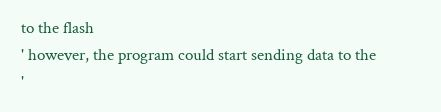to the flash
' however, the program could start sending data to the
'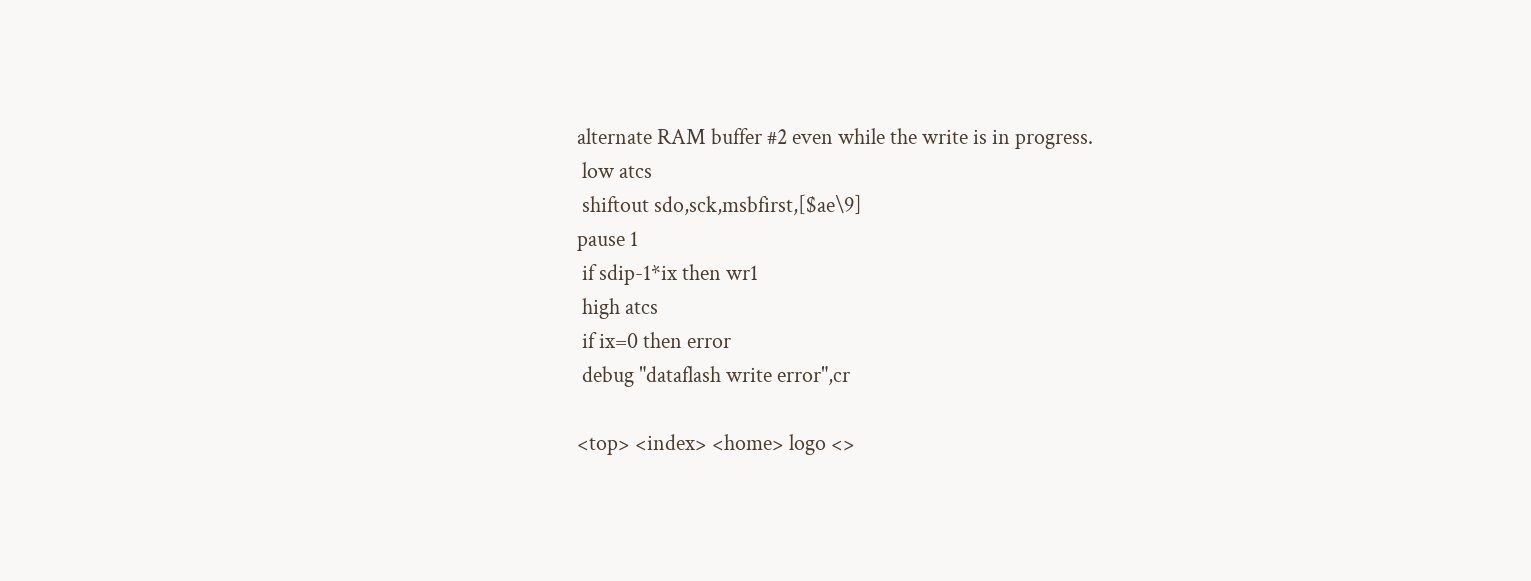alternate RAM buffer #2 even while the write is in progress.
 low atcs
 shiftout sdo,sck,msbfirst,[$ae\9]
pause 1
 if sdip-1*ix then wr1
 high atcs
 if ix=0 then error
 debug "dataflash write error",cr

<top> <index> <home> logo <>